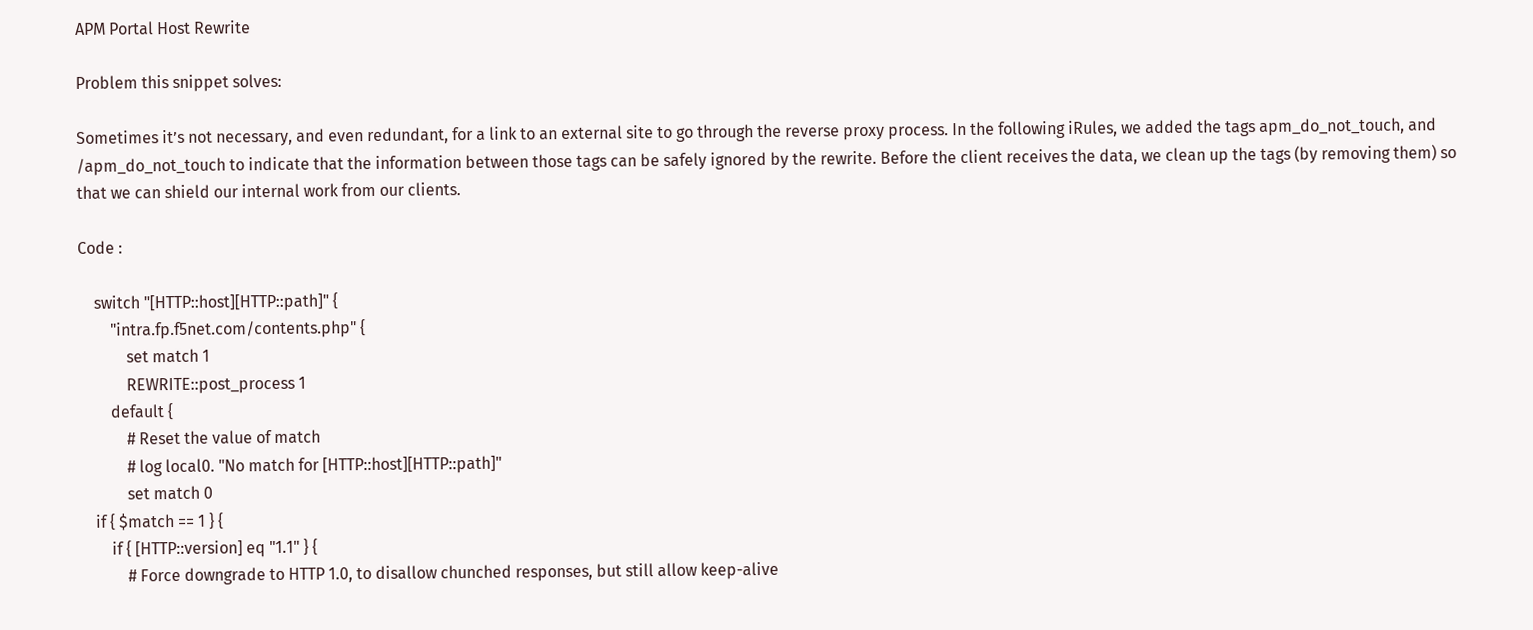APM Portal Host Rewrite

Problem this snippet solves:

Sometimes it’s not necessary, and even redundant, for a link to an external site to go through the reverse proxy process. In the following iRules, we added the tags apm_do_not_touch, and /apm_do_not_touch to indicate that the information between those tags can be safely ignored by the rewrite. Before the client receives the data, we clean up the tags (by removing them) so that we can shield our internal work from our clients.

Code :

    switch "[HTTP::host][HTTP::path]" {
        "intra.fp.f5net.com/contents.php" {
            set match 1
            REWRITE::post_process 1
        default {
            # Reset the value of match
            # log local0. "No match for [HTTP::host][HTTP::path]"
            set match 0
    if { $match == 1 } {
        if { [HTTP::version] eq "1.1" } {
            # Force downgrade to HTTP 1.0, to disallow chunched responses, but still allow keep-alive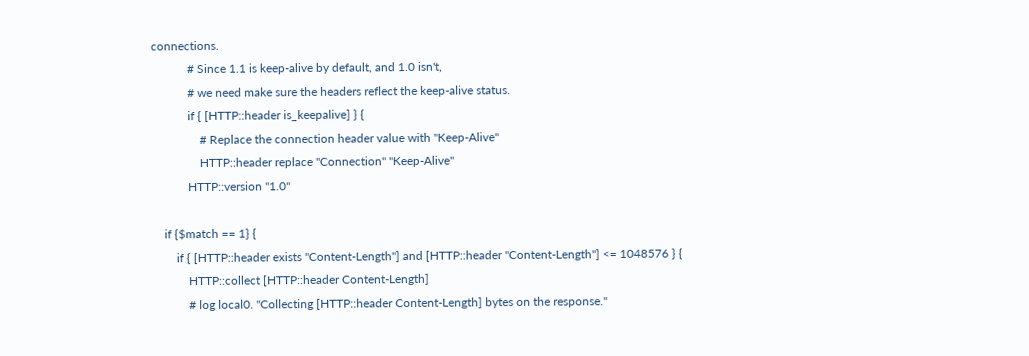connections.
            # Since 1.1 is keep-alive by default, and 1.0 isn't,
            # we need make sure the headers reflect the keep-alive status.
            if { [HTTP::header is_keepalive] } {
                # Replace the connection header value with "Keep-Alive"
                HTTP::header replace "Connection" "Keep-Alive"
            HTTP::version "1.0"

    if {$match == 1} {
        if { [HTTP::header exists "Content-Length"] and [HTTP::header "Content-Length"] <= 1048576 } {
            HTTP::collect [HTTP::header Content-Length]
            # log local0. "Collecting [HTTP::header Content-Length] bytes on the response."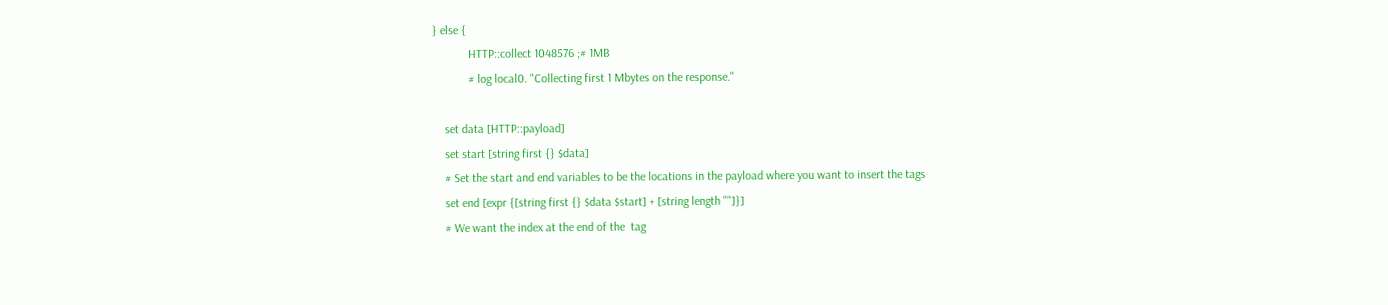} else {
            HTTP::collect 1048576 ;# 1MB
            # log local0. "Collecting first 1 Mbytes on the response."

    set data [HTTP::payload]
    set start [string first {} $data]
    # Set the start and end variables to be the locations in the payload where you want to insert the tags
    set end [expr {[string first {} $data $start] + [string length ""]}]
    # We want the index at the end of the  tag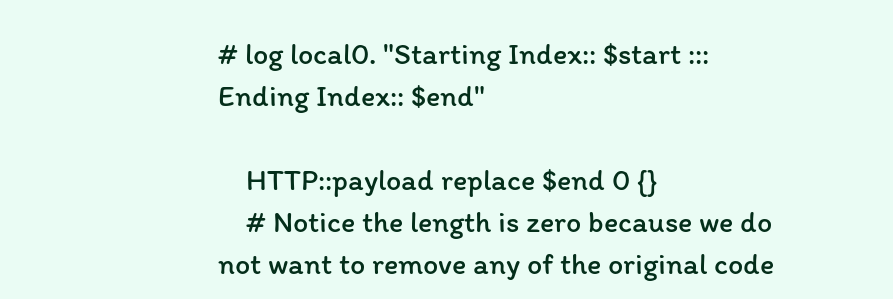# log local0. "Starting Index:: $start ::: Ending Index:: $end"

    HTTP::payload replace $end 0 {}
    # Notice the length is zero because we do not want to remove any of the original code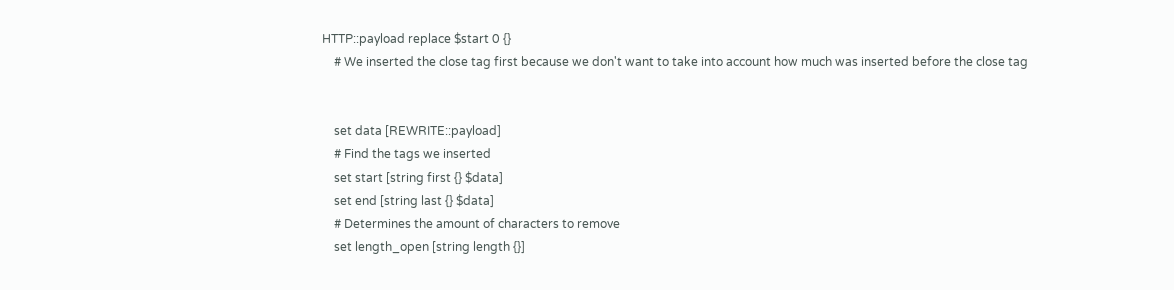HTTP::payload replace $start 0 {}
    # We inserted the close tag first because we don't want to take into account how much was inserted before the close tag


    set data [REWRITE::payload]
    # Find the tags we inserted
    set start [string first {} $data]
    set end [string last {} $data]
    # Determines the amount of characters to remove
    set length_open [string length {}]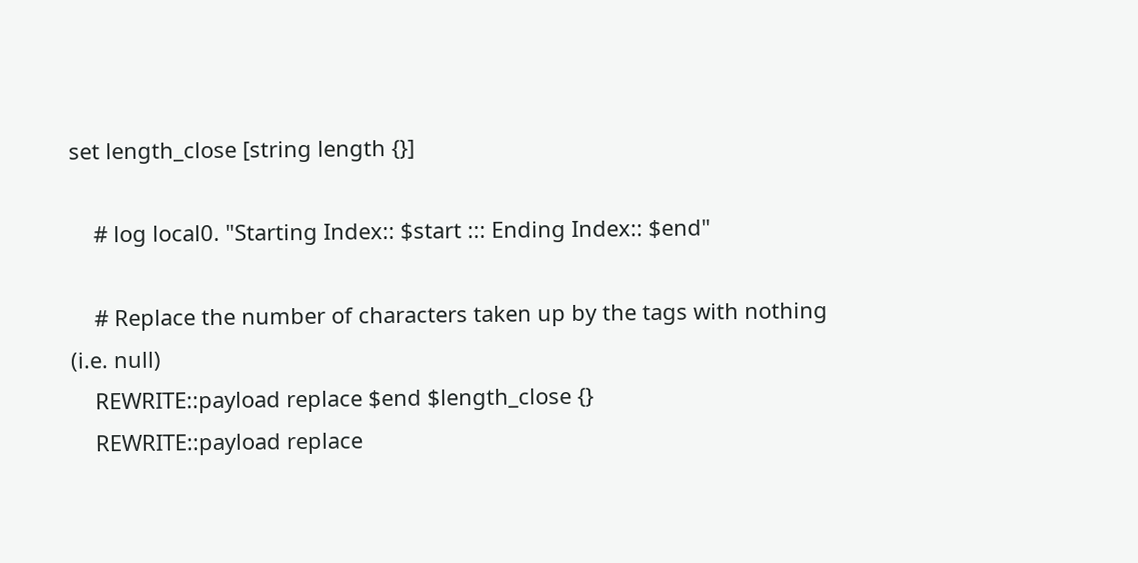set length_close [string length {}]

    # log local0. "Starting Index:: $start ::: Ending Index:: $end"

    # Replace the number of characters taken up by the tags with nothing (i.e. null)
    REWRITE::payload replace $end $length_close {}
    REWRITE::payload replace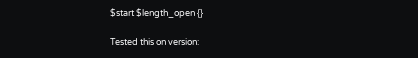$start $length_open {}

Tested this on version: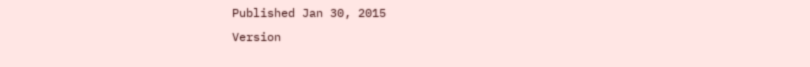Published Jan 30, 2015
Version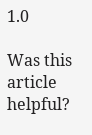1.0

Was this article helpful?